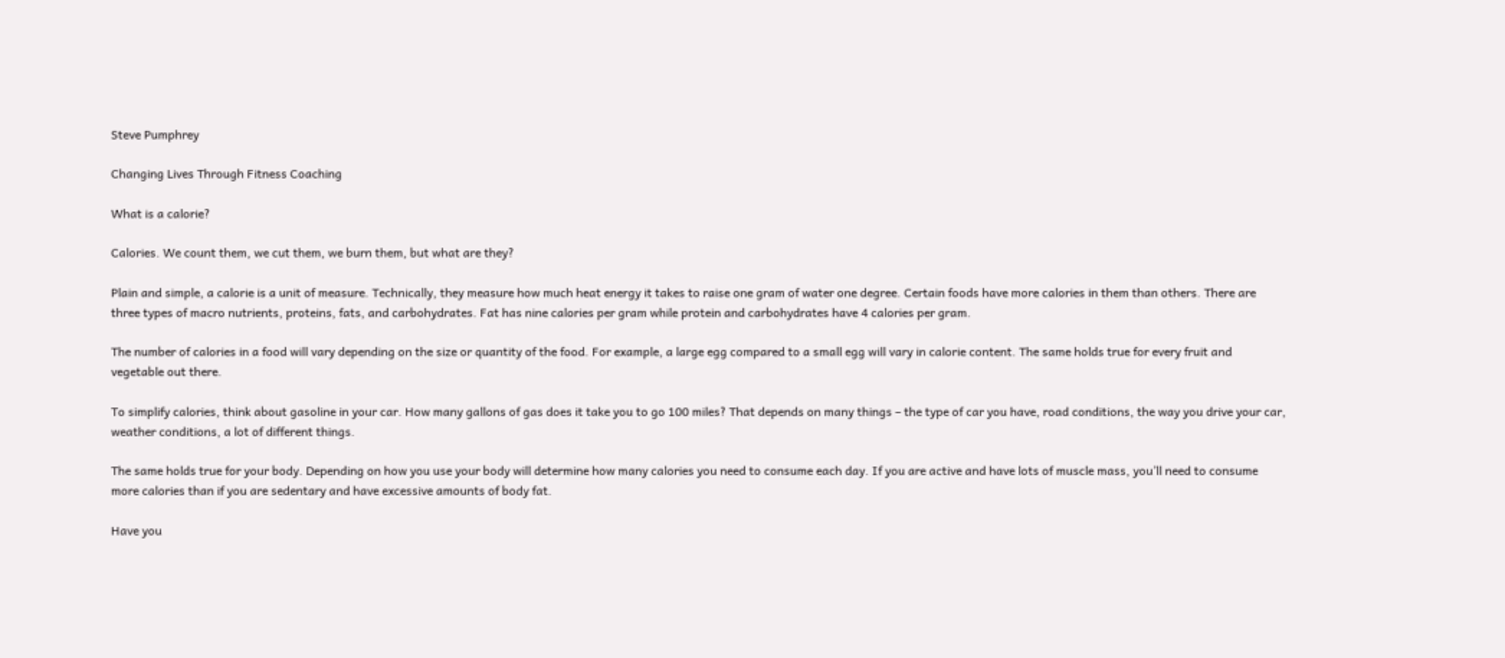Steve Pumphrey

Changing Lives Through Fitness Coaching

What is a calorie?

Calories. We count them, we cut them, we burn them, but what are they?

Plain and simple, a calorie is a unit of measure. Technically, they measure how much heat energy it takes to raise one gram of water one degree. Certain foods have more calories in them than others. There are three types of macro nutrients, proteins, fats, and carbohydrates. Fat has nine calories per gram while protein and carbohydrates have 4 calories per gram.

The number of calories in a food will vary depending on the size or quantity of the food. For example, a large egg compared to a small egg will vary in calorie content. The same holds true for every fruit and vegetable out there.

To simplify calories, think about gasoline in your car. How many gallons of gas does it take you to go 100 miles? That depends on many things – the type of car you have, road conditions, the way you drive your car, weather conditions, a lot of different things.

The same holds true for your body. Depending on how you use your body will determine how many calories you need to consume each day. If you are active and have lots of muscle mass, you’ll need to consume more calories than if you are sedentary and have excessive amounts of body fat.

Have you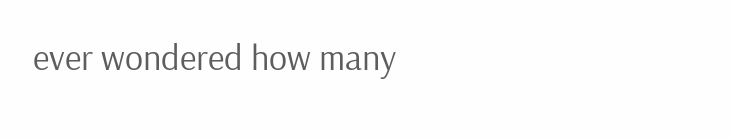ever wondered how many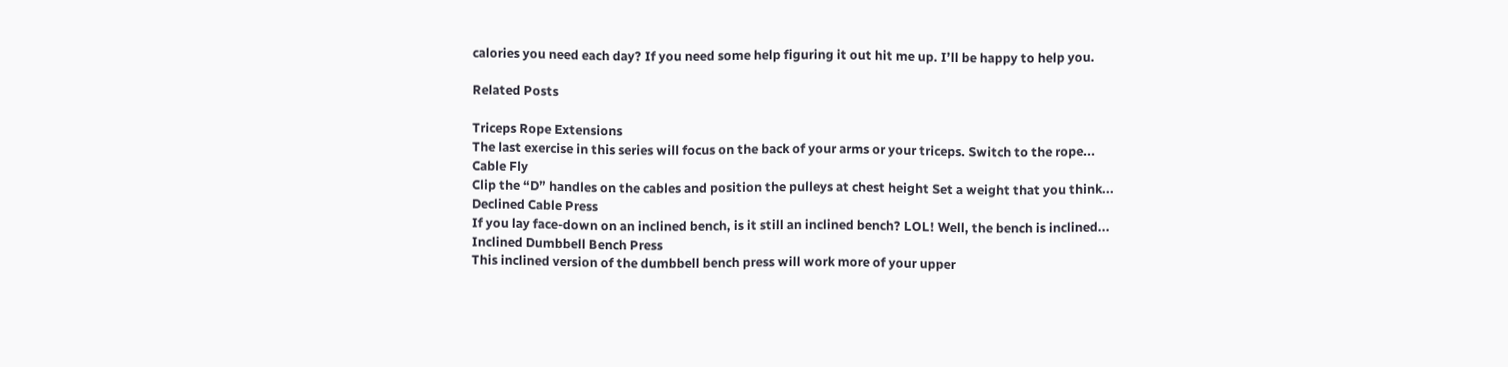calories you need each day? If you need some help figuring it out hit me up. I’ll be happy to help you.

Related Posts

Triceps Rope Extensions
The last exercise in this series will focus on the back of your arms or your triceps. Switch to the rope...
Cable Fly
Clip the “D” handles on the cables and position the pulleys at chest height Set a weight that you think...
Declined Cable Press
If you lay face-down on an inclined bench, is it still an inclined bench? LOL! Well, the bench is inclined...
Inclined Dumbbell Bench Press
This inclined version of the dumbbell bench press will work more of your upper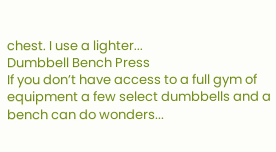chest. I use a lighter...
Dumbbell Bench Press
If you don’t have access to a full gym of equipment a few select dumbbells and a bench can do wonders...